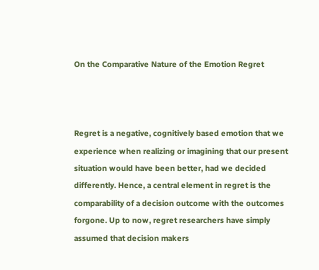On the Comparative Nature of the Emotion Regret



Regret is a negative, cognitively based emotion that we experience when realizing or imagining that our present situation would have been better, had we decided differently. Hence, a central element in regret is the comparability of a decision outcome with the outcomes forgone. Up to now, regret researchers have simply assumed that decision makers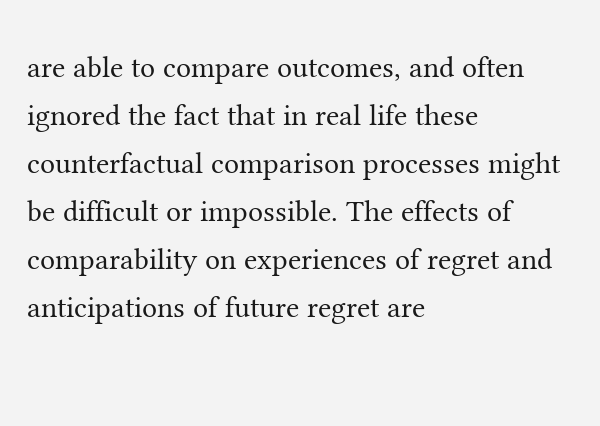are able to compare outcomes, and often ignored the fact that in real life these counterfactual comparison processes might be difficult or impossible. The effects of comparability on experiences of regret and anticipations of future regret are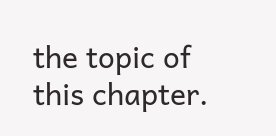the topic of this chapter.